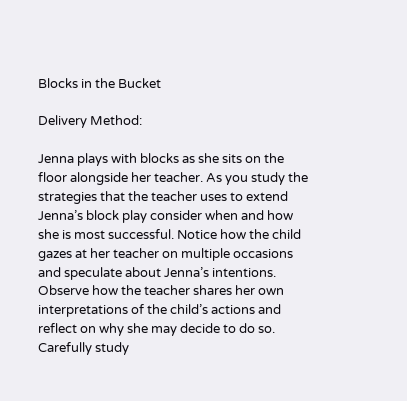Blocks in the Bucket

Delivery Method:

Jenna plays with blocks as she sits on the floor alongside her teacher. As you study the strategies that the teacher uses to extend Jenna’s block play consider when and how she is most successful. Notice how the child gazes at her teacher on multiple occasions and speculate about Jenna’s intentions. Observe how the teacher shares her own interpretations of the child’s actions and reflect on why she may decide to do so. Carefully study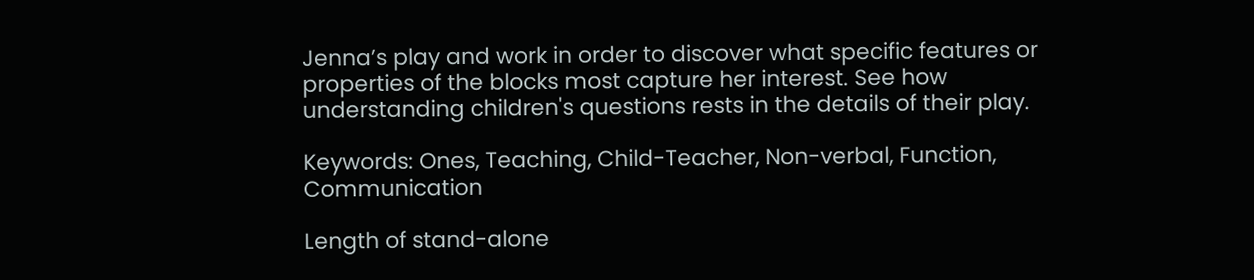Jenna’s play and work in order to discover what specific features or properties of the blocks most capture her interest. See how understanding children's questions rests in the details of their play.

Keywords: Ones, Teaching, Child-Teacher, Non-verbal, Function, Communication

Length of stand-alone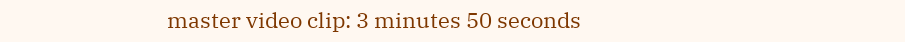master video clip: 3 minutes 50 seconds